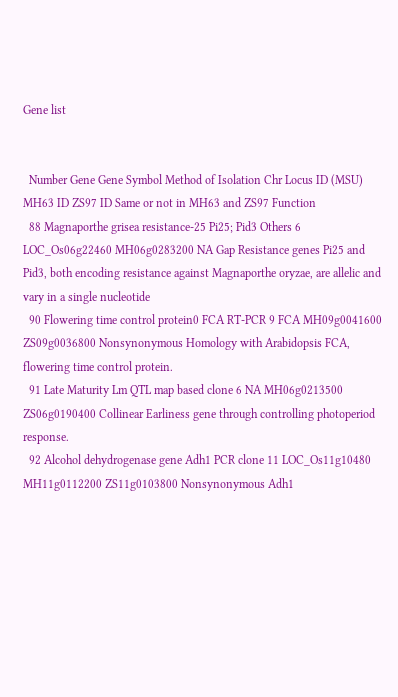Gene list


  Number Gene Gene Symbol Method of Isolation Chr Locus ID (MSU) MH63 ID ZS97 ID Same or not in MH63 and ZS97 Function
  88 Magnaporthe grisea resistance-25 Pi25; Pid3 Others 6 LOC_Os06g22460 MH06g0283200 NA Gap Resistance genes Pi25 and Pid3, both encoding resistance against Magnaporthe oryzae, are allelic and vary in a single nucleotide
  90 Flowering time control protein0 FCA RT-PCR 9 FCA MH09g0041600 ZS09g0036800 Nonsynonymous Homology with Arabidopsis FCA, flowering time control protein.
  91 Late Maturity Lm QTL map based clone 6 NA MH06g0213500 ZS06g0190400 Collinear Earliness gene through controlling photoperiod response.
  92 Alcohol dehydrogenase gene Adh1 PCR clone 11 LOC_Os11g10480 MH11g0112200 ZS11g0103800 Nonsynonymous Adh1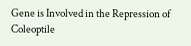Gene is Involved in the Repression of Coleoptile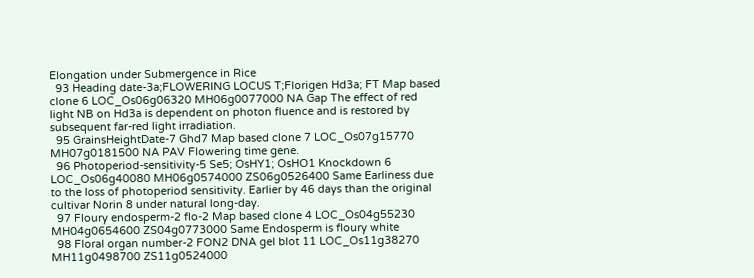Elongation under Submergence in Rice
  93 Heading date-3a;FLOWERING LOCUS T;Florigen Hd3a; FT Map based clone 6 LOC_Os06g06320 MH06g0077000 NA Gap The effect of red light NB on Hd3a is dependent on photon fluence and is restored by subsequent far-red light irradiation.
  95 GrainsHeightDate-7 Ghd7 Map based clone 7 LOC_Os07g15770 MH07g0181500 NA PAV Flowering time gene.
  96 Photoperiod-sensitivity-5 Se5; OsHY1; OsHO1 Knockdown 6 LOC_Os06g40080 MH06g0574000 ZS06g0526400 Same Earliness due to the loss of photoperiod sensitivity. Earlier by 46 days than the original cultivar Norin 8 under natural long-day.
  97 Floury endosperm-2 flo-2 Map based clone 4 LOC_Os04g55230 MH04g0654600 ZS04g0773000 Same Endosperm is floury white
  98 Floral organ number-2 FON2 DNA gel blot 11 LOC_Os11g38270 MH11g0498700 ZS11g0524000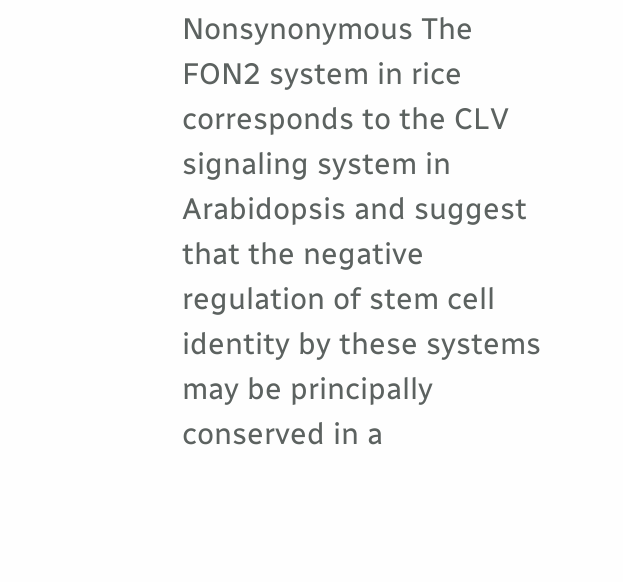Nonsynonymous The FON2 system in rice corresponds to the CLV signaling system in Arabidopsis and suggest that the negative regulation of stem cell identity by these systems may be principally conserved in a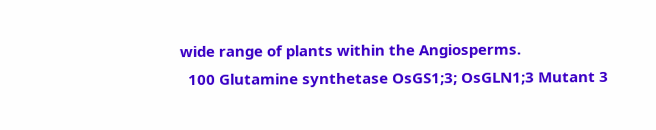wide range of plants within the Angiosperms.
  100 Glutamine synthetase OsGS1;3; OsGLN1;3 Mutant 3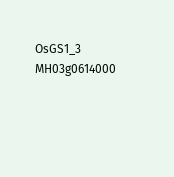OsGS1_3 MH03g0614000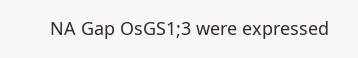NA Gap OsGS1;3 were expressed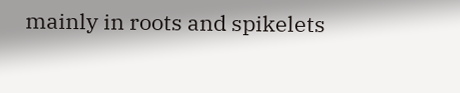mainly in roots and spikelets